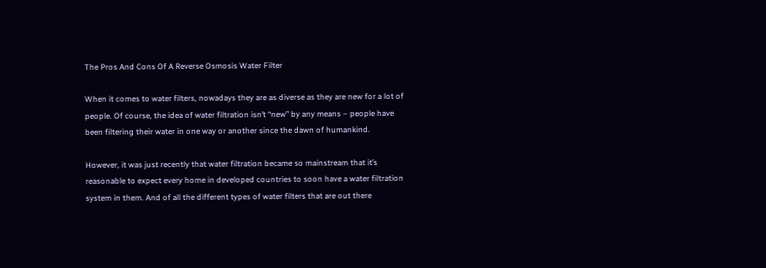The Pros And Cons Of A Reverse Osmosis Water Filter

When it comes to water filters, nowadays they are as diverse as they are new for a lot of people. Of course, the idea of water filtration isn’t “new” by any means – people have been filtering their water in one way or another since the dawn of humankind.

However, it was just recently that water filtration became so mainstream that it’s reasonable to expect every home in developed countries to soon have a water filtration system in them. And of all the different types of water filters that are out there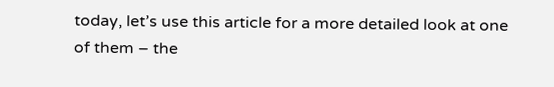today, let’s use this article for a more detailed look at one of them – the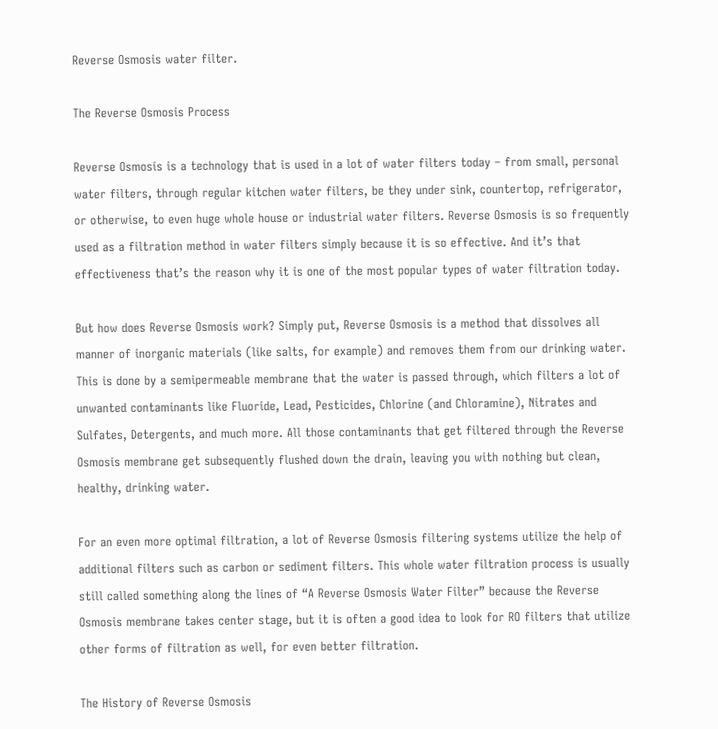Reverse Osmosis water filter.

The Reverse Osmosis Process

Reverse Osmosis is a technology that is used in a lot of water filters today – from small, personal water filters, through regular kitchen water filters, be they under sink, countertop, refrigerator, or otherwise, to even huge whole house or industrial water filters. Reverse Osmosis is so frequently used as a filtration method in water filters simply because it is so effective. And it’s that effectiveness that’s the reason why it is one of the most popular types of water filtration today.

But how does Reverse Osmosis work? Simply put, Reverse Osmosis is a method that dissolves all manner of inorganic materials (like salts, for example) and removes them from our drinking water. This is done by a semipermeable membrane that the water is passed through, which filters a lot of unwanted contaminants like Fluoride, Lead, Pesticides, Chlorine (and Chloramine), Nitrates and Sulfates, Detergents, and much more. All those contaminants that get filtered through the Reverse Osmosis membrane get subsequently flushed down the drain, leaving you with nothing but clean, healthy, drinking water.

For an even more optimal filtration, a lot of Reverse Osmosis filtering systems utilize the help of additional filters such as carbon or sediment filters. This whole water filtration process is usually still called something along the lines of “A Reverse Osmosis Water Filter” because the Reverse Osmosis membrane takes center stage, but it is often a good idea to look for RO filters that utilize other forms of filtration as well, for even better filtration.

The History of Reverse Osmosis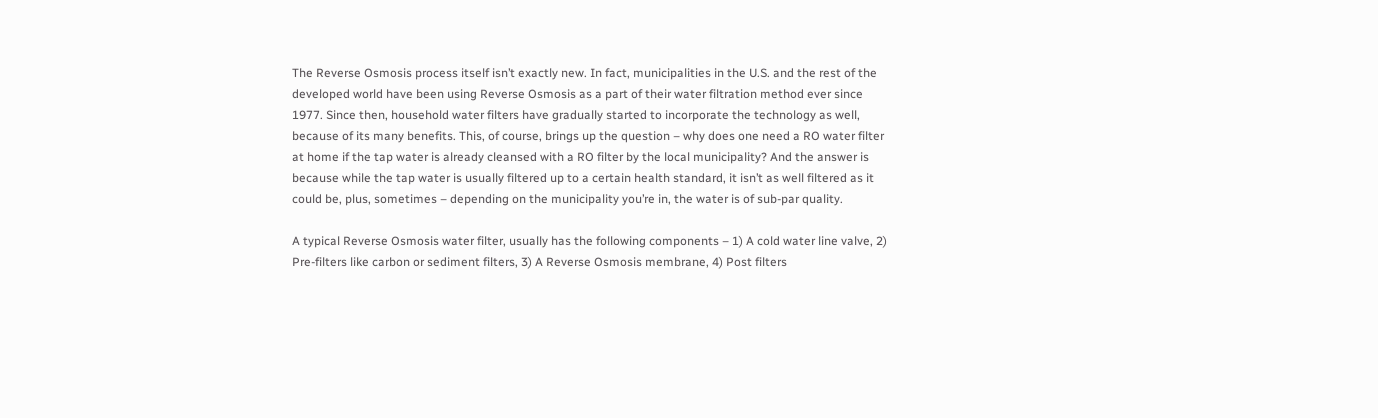The Reverse Osmosis process itself isn’t exactly new. In fact, municipalities in the U.S. and the rest of the developed world have been using Reverse Osmosis as a part of their water filtration method ever since 1977. Since then, household water filters have gradually started to incorporate the technology as well, because of its many benefits. This, of course, brings up the question – why does one need a RO water filter at home if the tap water is already cleansed with a RO filter by the local municipality? And the answer is because while the tap water is usually filtered up to a certain health standard, it isn’t as well filtered as it could be, plus, sometimes – depending on the municipality you’re in, the water is of sub-par quality.

A typical Reverse Osmosis water filter, usually has the following components – 1) A cold water line valve, 2) Pre-filters like carbon or sediment filters, 3) A Reverse Osmosis membrane, 4) Post filters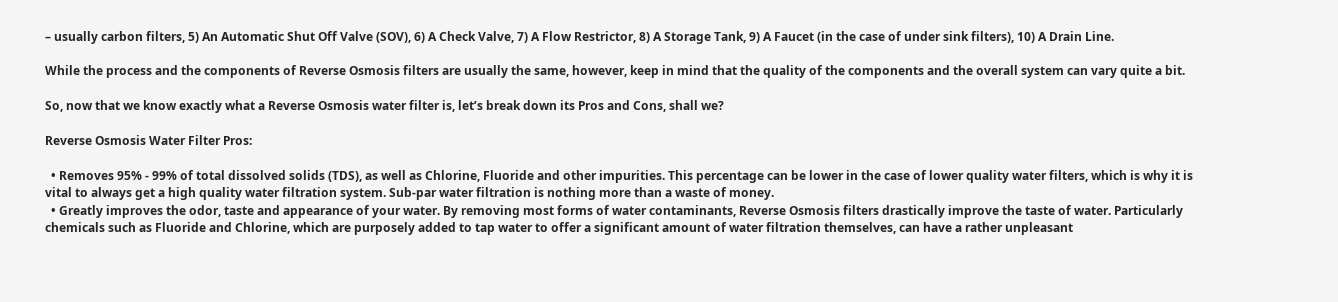– usually carbon filters, 5) An Automatic Shut Off Valve (SOV), 6) A Check Valve, 7) A Flow Restrictor, 8) A Storage Tank, 9) A Faucet (in the case of under sink filters), 10) A Drain Line.

While the process and the components of Reverse Osmosis filters are usually the same, however, keep in mind that the quality of the components and the overall system can vary quite a bit.

So, now that we know exactly what a Reverse Osmosis water filter is, let’s break down its Pros and Cons, shall we?

Reverse Osmosis Water Filter Pros:

  • Removes 95% - 99% of total dissolved solids (TDS), as well as Chlorine, Fluoride and other impurities. This percentage can be lower in the case of lower quality water filters, which is why it is vital to always get a high quality water filtration system. Sub-par water filtration is nothing more than a waste of money.
  • Greatly improves the odor, taste and appearance of your water. By removing most forms of water contaminants, Reverse Osmosis filters drastically improve the taste of water. Particularly chemicals such as Fluoride and Chlorine, which are purposely added to tap water to offer a significant amount of water filtration themselves, can have a rather unpleasant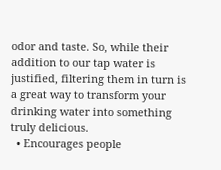odor and taste. So, while their addition to our tap water is justified, filtering them in turn is a great way to transform your drinking water into something truly delicious.
  • Encourages people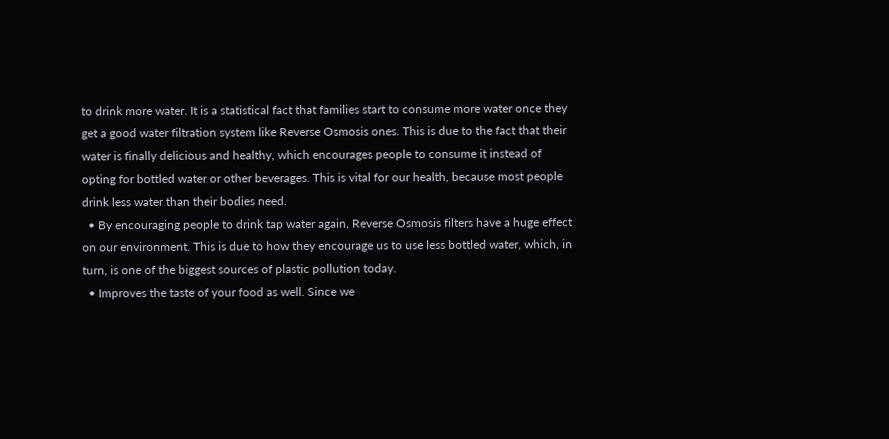to drink more water. It is a statistical fact that families start to consume more water once they get a good water filtration system like Reverse Osmosis ones. This is due to the fact that their water is finally delicious and healthy, which encourages people to consume it instead of opting for bottled water or other beverages. This is vital for our health, because most people drink less water than their bodies need.
  • By encouraging people to drink tap water again, Reverse Osmosis filters have a huge effect on our environment. This is due to how they encourage us to use less bottled water, which, in turn, is one of the biggest sources of plastic pollution today.
  • Improves the taste of your food as well. Since we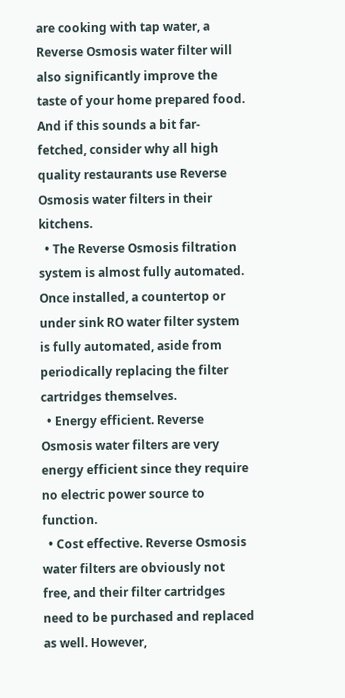are cooking with tap water, a Reverse Osmosis water filter will also significantly improve the taste of your home prepared food. And if this sounds a bit far-fetched, consider why all high quality restaurants use Reverse Osmosis water filters in their kitchens.
  • The Reverse Osmosis filtration system is almost fully automated. Once installed, a countertop or under sink RO water filter system is fully automated, aside from periodically replacing the filter cartridges themselves.
  • Energy efficient. Reverse Osmosis water filters are very energy efficient since they require no electric power source to function.
  • Cost effective. Reverse Osmosis water filters are obviously not free, and their filter cartridges need to be purchased and replaced as well. However,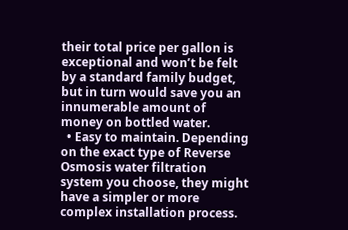their total price per gallon is exceptional and won’t be felt by a standard family budget, but in turn would save you an innumerable amount of money on bottled water.
  • Easy to maintain. Depending on the exact type of Reverse Osmosis water filtration system you choose, they might have a simpler or more complex installation process.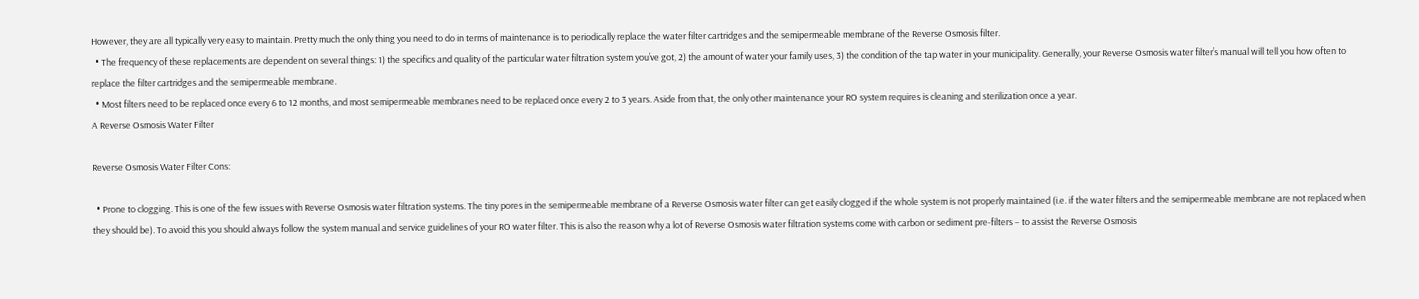However, they are all typically very easy to maintain. Pretty much the only thing you need to do in terms of maintenance is to periodically replace the water filter cartridges and the semipermeable membrane of the Reverse Osmosis filter.
  • The frequency of these replacements are dependent on several things: 1) the specifics and quality of the particular water filtration system you’ve got, 2) the amount of water your family uses, 3) the condition of the tap water in your municipality. Generally, your Reverse Osmosis water filter’s manual will tell you how often to replace the filter cartridges and the semipermeable membrane.
  • Most filters need to be replaced once every 6 to 12 months, and most semipermeable membranes need to be replaced once every 2 to 3 years. Aside from that, the only other maintenance your RO system requires is cleaning and sterilization once a year.
A Reverse Osmosis Water Filter

Reverse Osmosis Water Filter Cons:

  • Prone to clogging. This is one of the few issues with Reverse Osmosis water filtration systems. The tiny pores in the semipermeable membrane of a Reverse Osmosis water filter can get easily clogged if the whole system is not properly maintained (i.e. if the water filters and the semipermeable membrane are not replaced when they should be). To avoid this you should always follow the system manual and service guidelines of your RO water filter. This is also the reason why a lot of Reverse Osmosis water filtration systems come with carbon or sediment pre-filters – to assist the Reverse Osmosis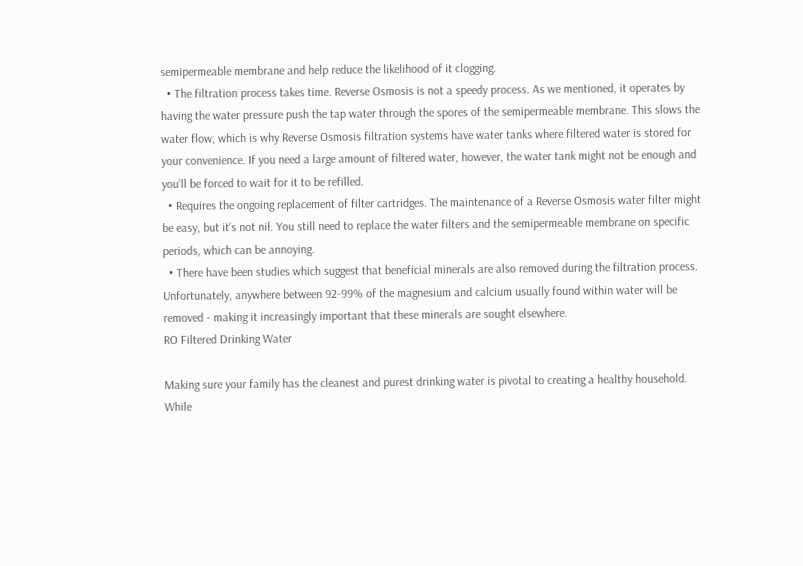semipermeable membrane and help reduce the likelihood of it clogging.
  • The filtration process takes time. Reverse Osmosis is not a speedy process. As we mentioned, it operates by having the water pressure push the tap water through the spores of the semipermeable membrane. This slows the water flow, which is why Reverse Osmosis filtration systems have water tanks where filtered water is stored for your convenience. If you need a large amount of filtered water, however, the water tank might not be enough and you’ll be forced to wait for it to be refilled.
  • Requires the ongoing replacement of filter cartridges. The maintenance of a Reverse Osmosis water filter might be easy, but it’s not nil. You still need to replace the water filters and the semipermeable membrane on specific periods, which can be annoying.
  • There have been studies which suggest that beneficial minerals are also removed during the filtration process. Unfortunately, anywhere between 92-99% of the magnesium and calcium usually found within water will be removed - making it increasingly important that these minerals are sought elsewhere.
RO Filtered Drinking Water

Making sure your family has the cleanest and purest drinking water is pivotal to creating a healthy household. While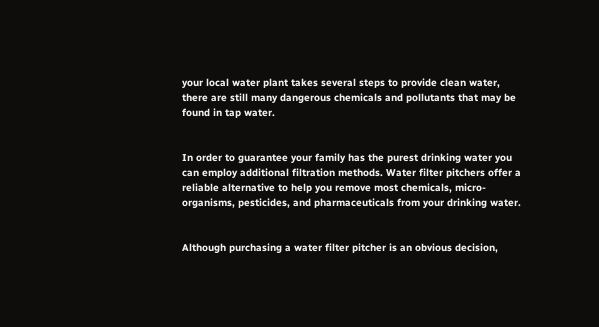your local water plant takes several steps to provide clean water, there are still many dangerous chemicals and pollutants that may be found in tap water.


In order to guarantee your family has the purest drinking water you can employ additional filtration methods. Water filter pitchers offer a reliable alternative to help you remove most chemicals, micro-organisms, pesticides, and pharmaceuticals from your drinking water.


Although purchasing a water filter pitcher is an obvious decision,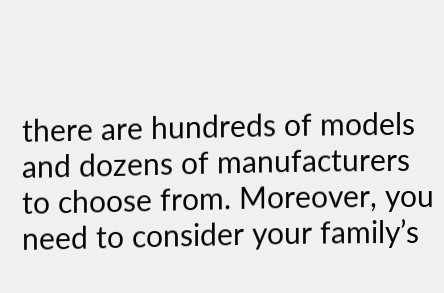there are hundreds of models and dozens of manufacturers to choose from. Moreover, you need to consider your family’s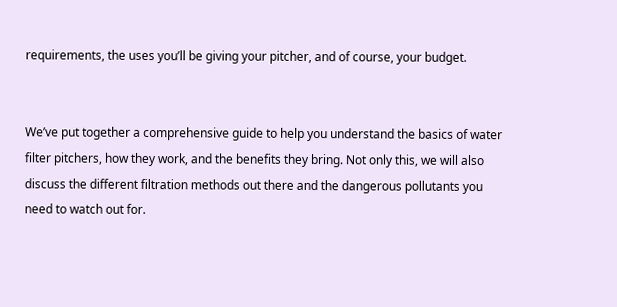requirements, the uses you’ll be giving your pitcher, and of course, your budget.


We’ve put together a comprehensive guide to help you understand the basics of water filter pitchers, how they work, and the benefits they bring. Not only this, we will also discuss the different filtration methods out there and the dangerous pollutants you need to watch out for.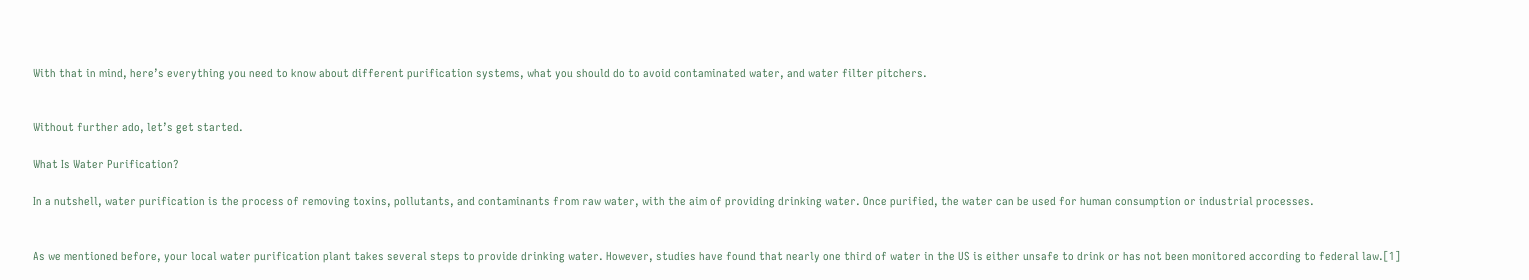With that in mind, here’s everything you need to know about different purification systems, what you should do to avoid contaminated water, and water filter pitchers.


Without further ado, let’s get started.

What Is Water Purification?

In a nutshell, water purification is the process of removing toxins, pollutants, and contaminants from raw water, with the aim of providing drinking water. Once purified, the water can be used for human consumption or industrial processes.


As we mentioned before, your local water purification plant takes several steps to provide drinking water. However, studies have found that nearly one third of water in the US is either unsafe to drink or has not been monitored according to federal law.[1]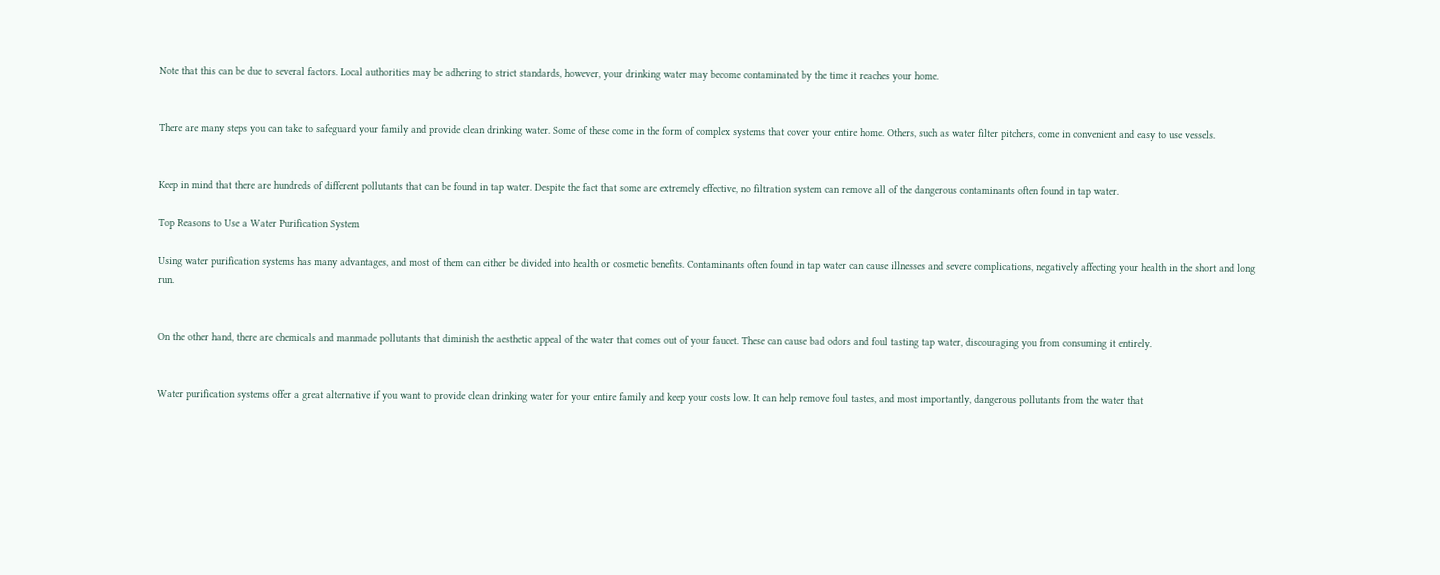Note that this can be due to several factors. Local authorities may be adhering to strict standards, however, your drinking water may become contaminated by the time it reaches your home.


There are many steps you can take to safeguard your family and provide clean drinking water. Some of these come in the form of complex systems that cover your entire home. Others, such as water filter pitchers, come in convenient and easy to use vessels.


Keep in mind that there are hundreds of different pollutants that can be found in tap water. Despite the fact that some are extremely effective, no filtration system can remove all of the dangerous contaminants often found in tap water.

Top Reasons to Use a Water Purification System

Using water purification systems has many advantages, and most of them can either be divided into health or cosmetic benefits. Contaminants often found in tap water can cause illnesses and severe complications, negatively affecting your health in the short and long run.


On the other hand, there are chemicals and manmade pollutants that diminish the aesthetic appeal of the water that comes out of your faucet. These can cause bad odors and foul tasting tap water, discouraging you from consuming it entirely.


Water purification systems offer a great alternative if you want to provide clean drinking water for your entire family and keep your costs low. It can help remove foul tastes, and most importantly, dangerous pollutants from the water that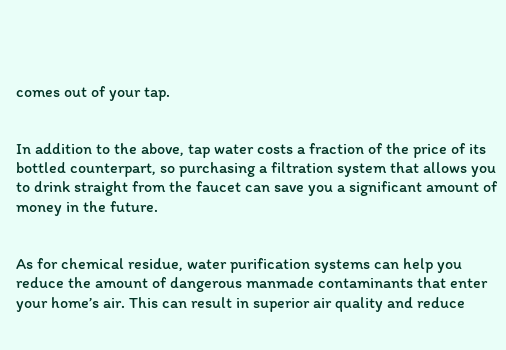comes out of your tap.


In addition to the above, tap water costs a fraction of the price of its bottled counterpart, so purchasing a filtration system that allows you to drink straight from the faucet can save you a significant amount of money in the future.


As for chemical residue, water purification systems can help you reduce the amount of dangerous manmade contaminants that enter your home’s air. This can result in superior air quality and reduce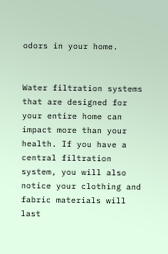odors in your home.


Water filtration systems that are designed for your entire home can impact more than your health. If you have a central filtration system, you will also notice your clothing and fabric materials will last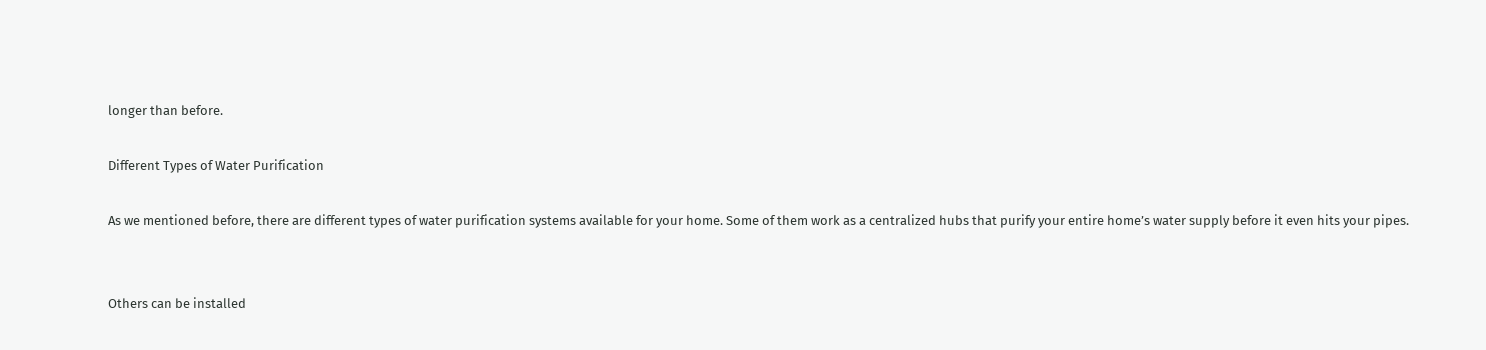longer than before.

Different Types of Water Purification

As we mentioned before, there are different types of water purification systems available for your home. Some of them work as a centralized hubs that purify your entire home’s water supply before it even hits your pipes.


Others can be installed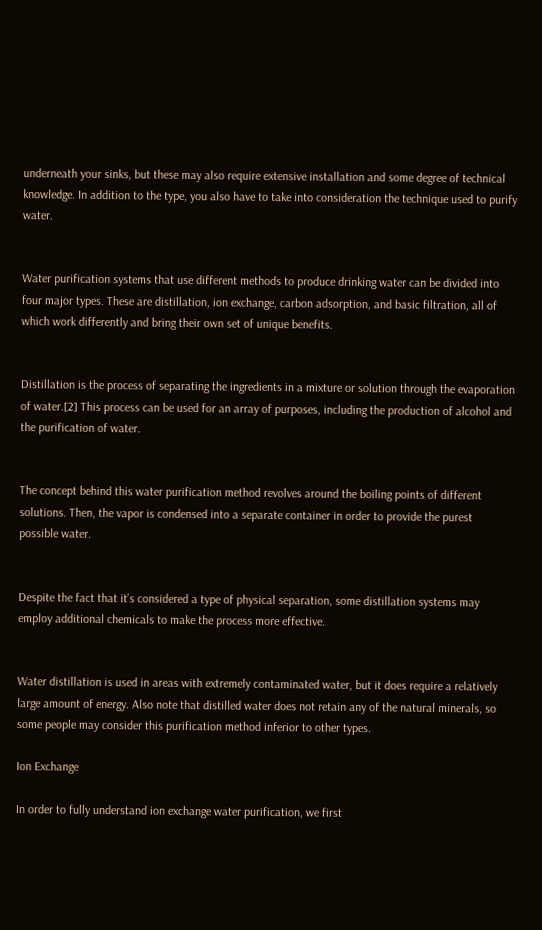underneath your sinks, but these may also require extensive installation and some degree of technical knowledge. In addition to the type, you also have to take into consideration the technique used to purify water.


Water purification systems that use different methods to produce drinking water can be divided into four major types. These are distillation, ion exchange, carbon adsorption, and basic filtration, all of which work differently and bring their own set of unique benefits.


Distillation is the process of separating the ingredients in a mixture or solution through the evaporation of water.[2] This process can be used for an array of purposes, including the production of alcohol and the purification of water.


The concept behind this water purification method revolves around the boiling points of different solutions. Then, the vapor is condensed into a separate container in order to provide the purest possible water.


Despite the fact that it’s considered a type of physical separation, some distillation systems may employ additional chemicals to make the process more effective.


Water distillation is used in areas with extremely contaminated water, but it does require a relatively large amount of energy. Also note that distilled water does not retain any of the natural minerals, so some people may consider this purification method inferior to other types.

Ion Exchange

In order to fully understand ion exchange water purification, we first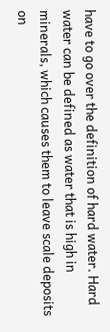have to go over the definition of hard water. Hard water can be defined as water that is high in minerals, which causes them to leave scale deposits on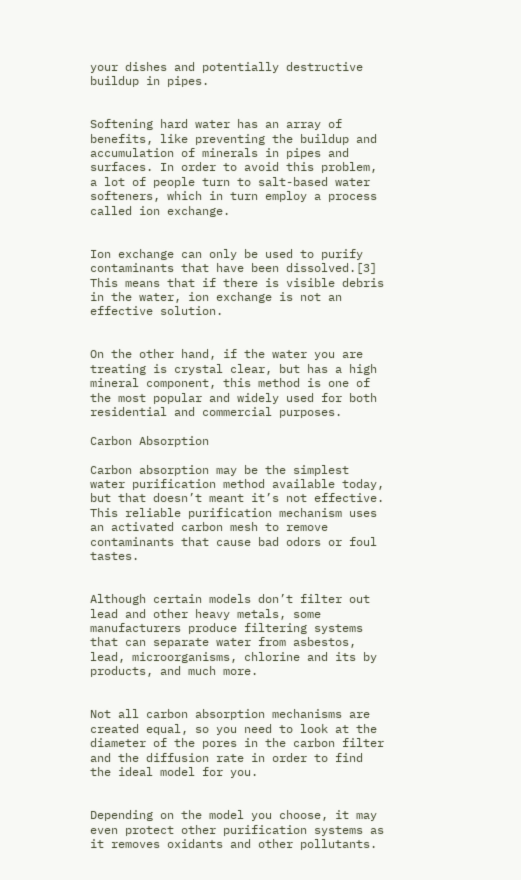your dishes and potentially destructive buildup in pipes.


Softening hard water has an array of benefits, like preventing the buildup and accumulation of minerals in pipes and surfaces. In order to avoid this problem, a lot of people turn to salt-based water softeners, which in turn employ a process called ion exchange.


Ion exchange can only be used to purify contaminants that have been dissolved.[3] This means that if there is visible debris in the water, ion exchange is not an effective solution.


On the other hand, if the water you are treating is crystal clear, but has a high mineral component, this method is one of the most popular and widely used for both residential and commercial purposes.

Carbon Absorption

Carbon absorption may be the simplest water purification method available today, but that doesn’t meant it’s not effective. This reliable purification mechanism uses an activated carbon mesh to remove contaminants that cause bad odors or foul tastes.


Although certain models don’t filter out lead and other heavy metals, some manufacturers produce filtering systems that can separate water from asbestos, lead, microorganisms, chlorine and its by products, and much more.


Not all carbon absorption mechanisms are created equal, so you need to look at the diameter of the pores in the carbon filter and the diffusion rate in order to find the ideal model for you.


Depending on the model you choose, it may even protect other purification systems as it removes oxidants and other pollutants.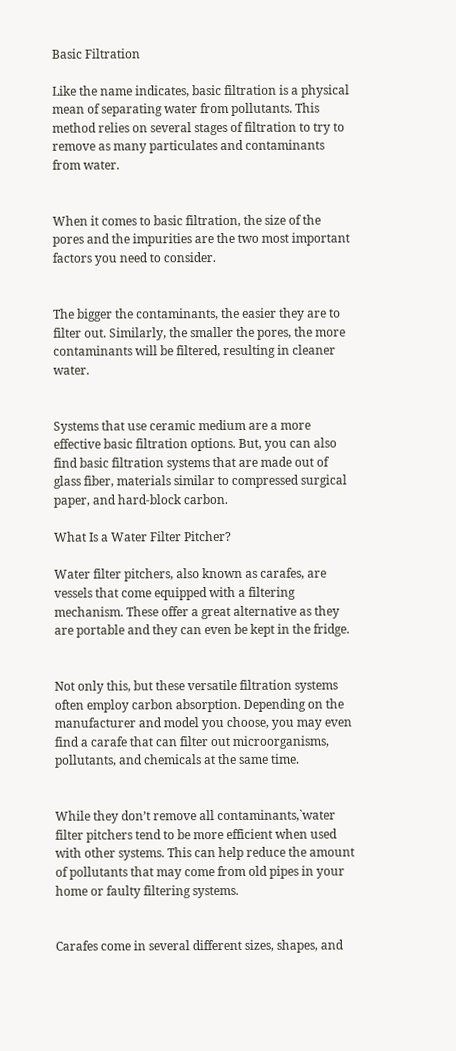Basic Filtration

Like the name indicates, basic filtration is a physical mean of separating water from pollutants. This method relies on several stages of filtration to try to remove as many particulates and contaminants from water.


When it comes to basic filtration, the size of the pores and the impurities are the two most important factors you need to consider.


The bigger the contaminants, the easier they are to filter out. Similarly, the smaller the pores, the more contaminants will be filtered, resulting in cleaner water.


Systems that use ceramic medium are a more effective basic filtration options. But, you can also find basic filtration systems that are made out of glass fiber, materials similar to compressed surgical paper, and hard-block carbon.

What Is a Water Filter Pitcher?

Water filter pitchers, also known as carafes, are vessels that come equipped with a filtering mechanism. These offer a great alternative as they are portable and they can even be kept in the fridge.


Not only this, but these versatile filtration systems often employ carbon absorption. Depending on the manufacturer and model you choose, you may even find a carafe that can filter out microorganisms, pollutants, and chemicals at the same time.


While they don’t remove all contaminants,`water filter pitchers tend to be more efficient when used with other systems. This can help reduce the amount of pollutants that may come from old pipes in your home or faulty filtering systems.


Carafes come in several different sizes, shapes, and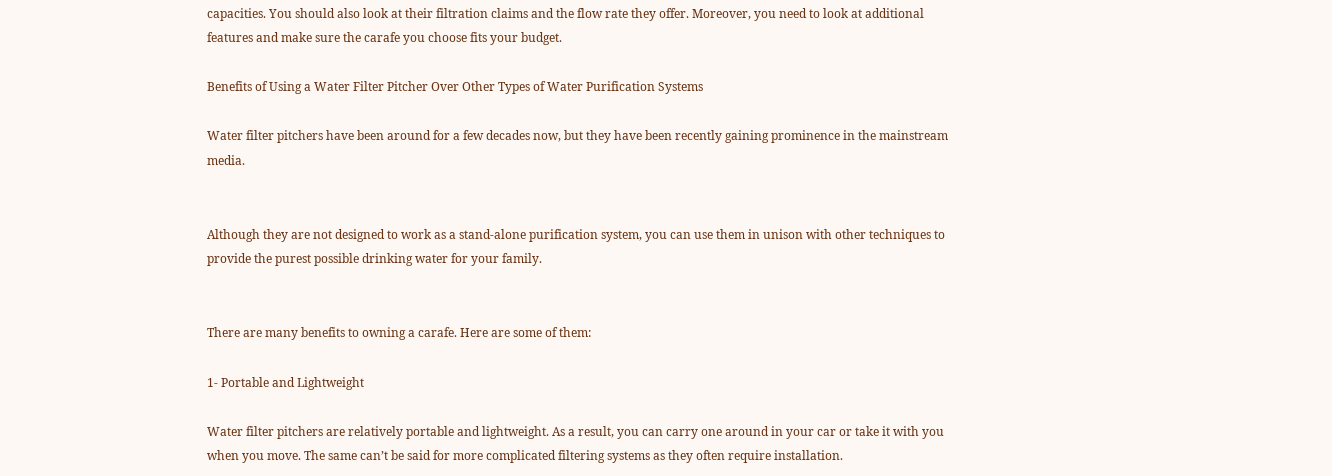capacities. You should also look at their filtration claims and the flow rate they offer. Moreover, you need to look at additional features and make sure the carafe you choose fits your budget.

Benefits of Using a Water Filter Pitcher Over Other Types of Water Purification Systems

Water filter pitchers have been around for a few decades now, but they have been recently gaining prominence in the mainstream media.


Although they are not designed to work as a stand-alone purification system, you can use them in unison with other techniques to provide the purest possible drinking water for your family.


There are many benefits to owning a carafe. Here are some of them:

1- Portable and Lightweight

Water filter pitchers are relatively portable and lightweight. As a result, you can carry one around in your car or take it with you when you move. The same can’t be said for more complicated filtering systems as they often require installation.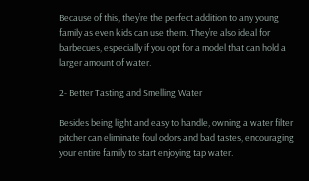Because of this, they’re the perfect addition to any young family as even kids can use them. They’re also ideal for barbecues, especially if you opt for a model that can hold a larger amount of water.

2- Better Tasting and Smelling Water

Besides being light and easy to handle, owning a water filter pitcher can eliminate foul odors and bad tastes, encouraging your entire family to start enjoying tap water.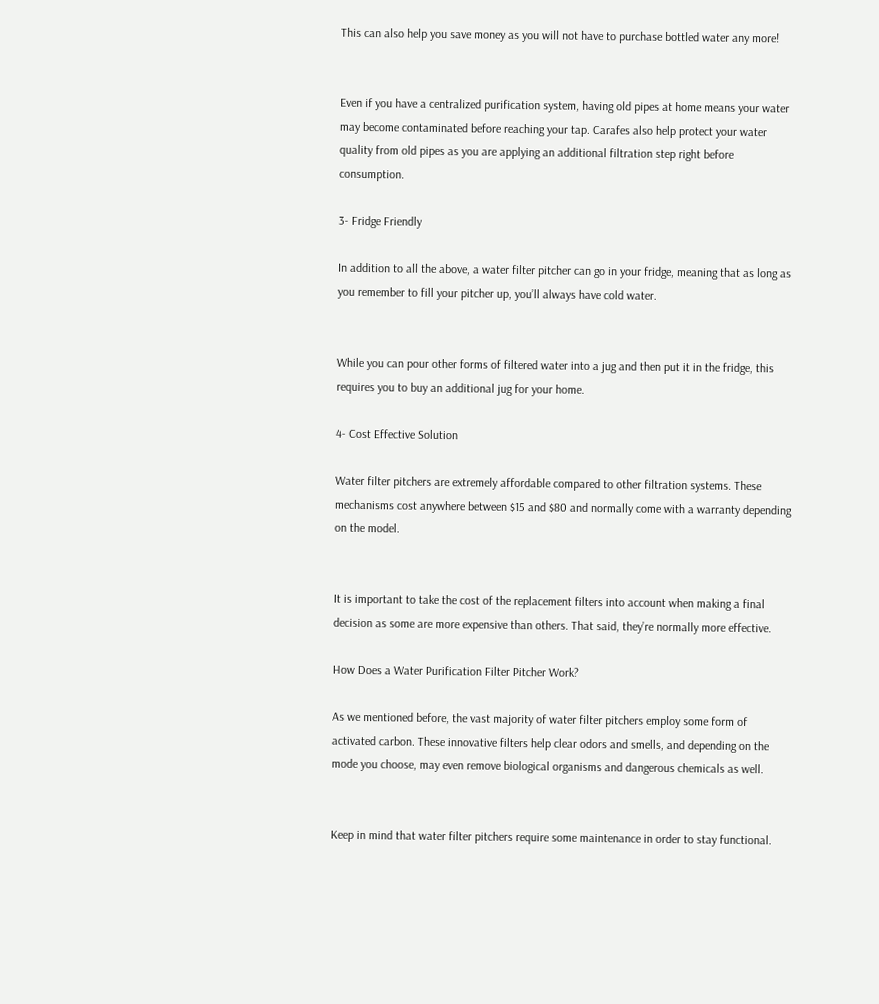This can also help you save money as you will not have to purchase bottled water any more!


Even if you have a centralized purification system, having old pipes at home means your water may become contaminated before reaching your tap. Carafes also help protect your water quality from old pipes as you are applying an additional filtration step right before consumption.

3- Fridge Friendly

In addition to all the above, a water filter pitcher can go in your fridge, meaning that as long as you remember to fill your pitcher up, you’ll always have cold water.


While you can pour other forms of filtered water into a jug and then put it in the fridge, this requires you to buy an additional jug for your home.

4- Cost Effective Solution

Water filter pitchers are extremely affordable compared to other filtration systems. These mechanisms cost anywhere between $15 and $80 and normally come with a warranty depending on the model.


It is important to take the cost of the replacement filters into account when making a final decision as some are more expensive than others. That said, they’re normally more effective.

How Does a Water Purification Filter Pitcher Work?

As we mentioned before, the vast majority of water filter pitchers employ some form of activated carbon. These innovative filters help clear odors and smells, and depending on the mode you choose, may even remove biological organisms and dangerous chemicals as well.


Keep in mind that water filter pitchers require some maintenance in order to stay functional.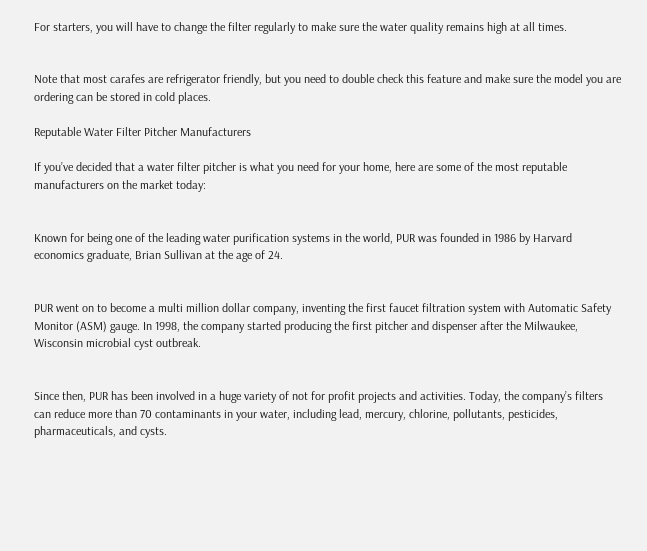For starters, you will have to change the filter regularly to make sure the water quality remains high at all times.


Note that most carafes are refrigerator friendly, but you need to double check this feature and make sure the model you are ordering can be stored in cold places.

Reputable Water Filter Pitcher Manufacturers

If you’ve decided that a water filter pitcher is what you need for your home, here are some of the most reputable manufacturers on the market today:


Known for being one of the leading water purification systems in the world, PUR was founded in 1986 by Harvard economics graduate, Brian Sullivan at the age of 24.


PUR went on to become a multi million dollar company, inventing the first faucet filtration system with Automatic Safety Monitor (ASM) gauge. In 1998, the company started producing the first pitcher and dispenser after the Milwaukee, Wisconsin microbial cyst outbreak.


Since then, PUR has been involved in a huge variety of not for profit projects and activities. Today, the company’s filters can reduce more than 70 contaminants in your water, including lead, mercury, chlorine, pollutants, pesticides, pharmaceuticals, and cysts.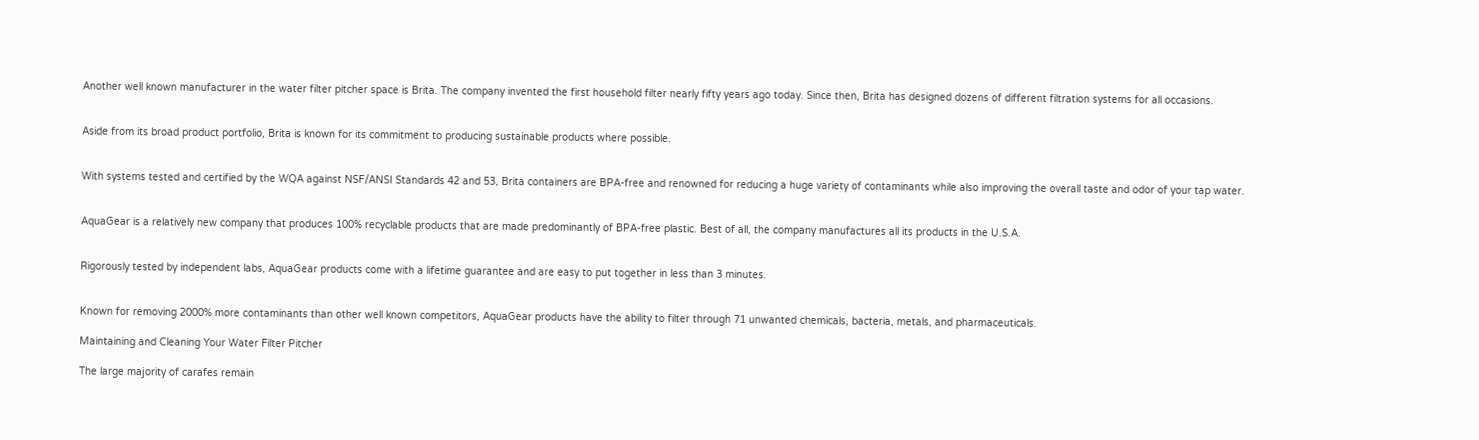Another well known manufacturer in the water filter pitcher space is Brita. The company invented the first household filter nearly fifty years ago today. Since then, Brita has designed dozens of different filtration systems for all occasions.


Aside from its broad product portfolio, Brita is known for its commitment to producing sustainable products where possible.


With systems tested and certified by the WQA against NSF/ANSI Standards 42 and 53, Brita containers are BPA-free and renowned for reducing a huge variety of contaminants while also improving the overall taste and odor of your tap water.


AquaGear is a relatively new company that produces 100% recyclable products that are made predominantly of BPA-free plastic. Best of all, the company manufactures all its products in the U.S.A.


Rigorously tested by independent labs, AquaGear products come with a lifetime guarantee and are easy to put together in less than 3 minutes.


Known for removing 2000% more contaminants than other well known competitors, AquaGear products have the ability to filter through 71 unwanted chemicals, bacteria, metals, and pharmaceuticals.

Maintaining and Cleaning Your Water Filter Pitcher

The large majority of carafes remain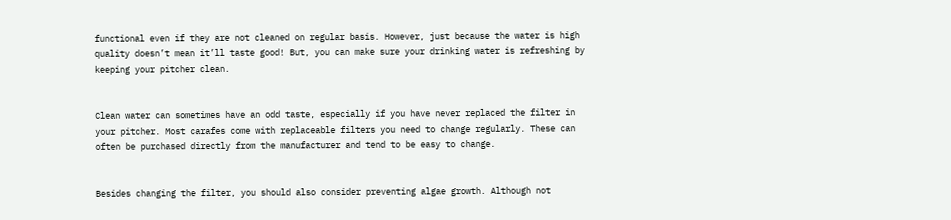functional even if they are not cleaned on regular basis. However, just because the water is high quality doesn’t mean it’ll taste good! But, you can make sure your drinking water is refreshing by keeping your pitcher clean.


Clean water can sometimes have an odd taste, especially if you have never replaced the filter in your pitcher. Most carafes come with replaceable filters you need to change regularly. These can often be purchased directly from the manufacturer and tend to be easy to change.


Besides changing the filter, you should also consider preventing algae growth. Although not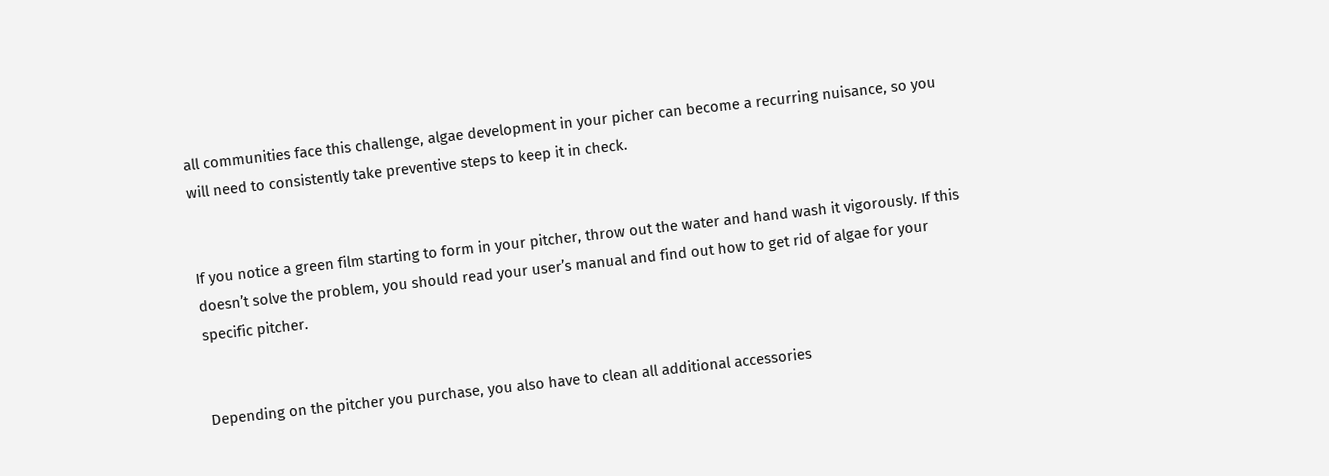all communities face this challenge, algae development in your picher can become a recurring nuisance, so you will need to consistently take preventive steps to keep it in check.


If you notice a green film starting to form in your pitcher, throw out the water and hand wash it vigorously. If this doesn’t solve the problem, you should read your user’s manual and find out how to get rid of algae for your specific pitcher.


Depending on the pitcher you purchase, you also have to clean all additional accessories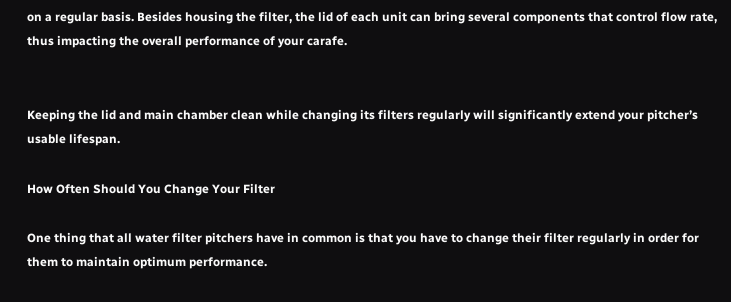on a regular basis. Besides housing the filter, the lid of each unit can bring several components that control flow rate, thus impacting the overall performance of your carafe.


Keeping the lid and main chamber clean while changing its filters regularly will significantly extend your pitcher’s usable lifespan.

How Often Should You Change Your Filter

One thing that all water filter pitchers have in common is that you have to change their filter regularly in order for them to maintain optimum performance.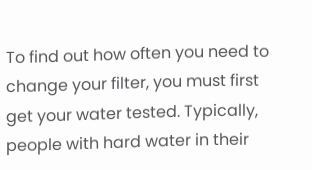To find out how often you need to change your filter, you must first get your water tested. Typically, people with hard water in their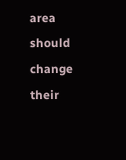area should change their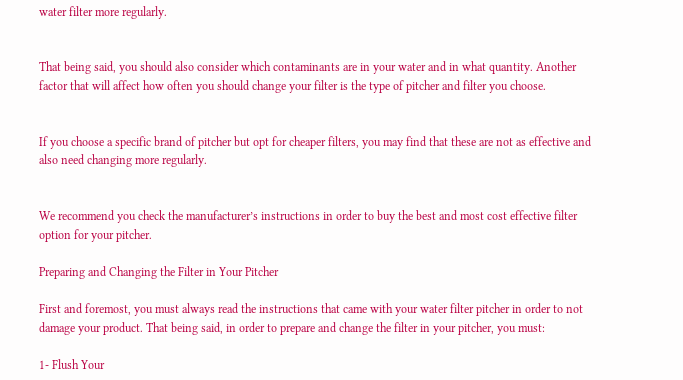water filter more regularly.


That being said, you should also consider which contaminants are in your water and in what quantity. Another factor that will affect how often you should change your filter is the type of pitcher and filter you choose.


If you choose a specific brand of pitcher but opt for cheaper filters, you may find that these are not as effective and also need changing more regularly.


We recommend you check the manufacturer’s instructions in order to buy the best and most cost effective filter option for your pitcher.

Preparing and Changing the Filter in Your Pitcher

First and foremost, you must always read the instructions that came with your water filter pitcher in order to not damage your product. That being said, in order to prepare and change the filter in your pitcher, you must:

1- Flush Your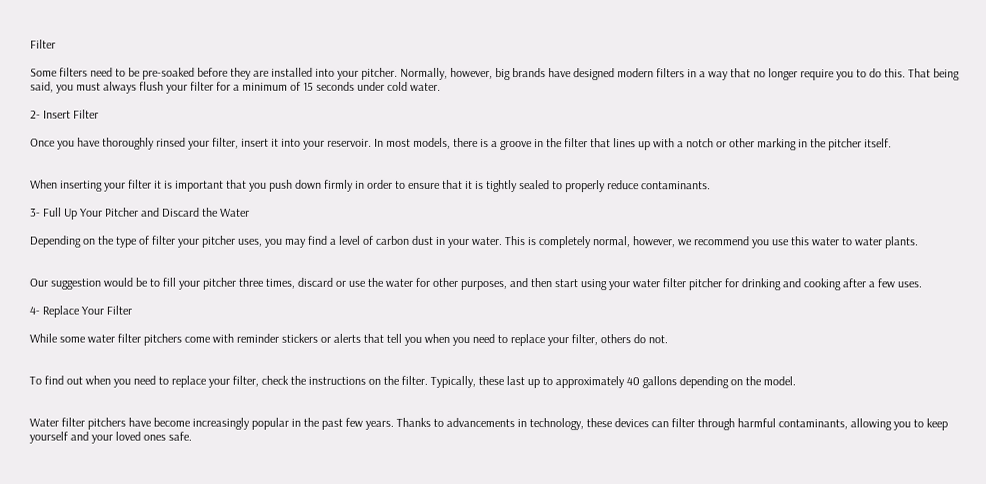Filter

Some filters need to be pre-soaked before they are installed into your pitcher. Normally, however, big brands have designed modern filters in a way that no longer require you to do this. That being said, you must always flush your filter for a minimum of 15 seconds under cold water.

2- Insert Filter

Once you have thoroughly rinsed your filter, insert it into your reservoir. In most models, there is a groove in the filter that lines up with a notch or other marking in the pitcher itself.


When inserting your filter it is important that you push down firmly in order to ensure that it is tightly sealed to properly reduce contaminants.

3- Full Up Your Pitcher and Discard the Water

Depending on the type of filter your pitcher uses, you may find a level of carbon dust in your water. This is completely normal, however, we recommend you use this water to water plants.


Our suggestion would be to fill your pitcher three times, discard or use the water for other purposes, and then start using your water filter pitcher for drinking and cooking after a few uses.

4- Replace Your Filter

While some water filter pitchers come with reminder stickers or alerts that tell you when you need to replace your filter, others do not.


To find out when you need to replace your filter, check the instructions on the filter. Typically, these last up to approximately 40 gallons depending on the model.


Water filter pitchers have become increasingly popular in the past few years. Thanks to advancements in technology, these devices can filter through harmful contaminants, allowing you to keep yourself and your loved ones safe.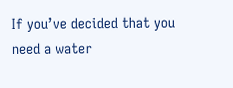If you’ve decided that you need a water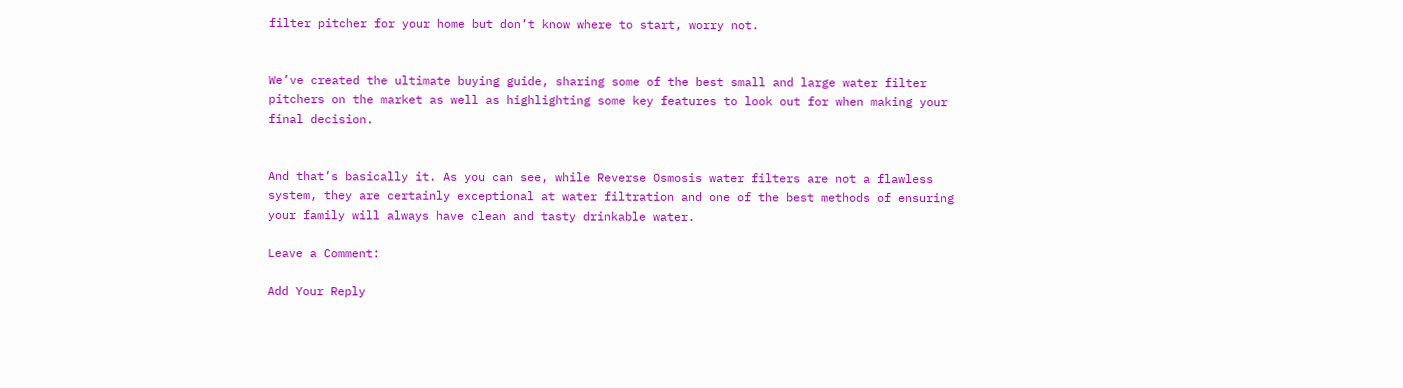filter pitcher for your home but don’t know where to start, worry not.


We’ve created the ultimate buying guide, sharing some of the best small and large water filter pitchers on the market as well as highlighting some key features to look out for when making your final decision.


And that’s basically it. As you can see, while Reverse Osmosis water filters are not a flawless system, they are certainly exceptional at water filtration and one of the best methods of ensuring your family will always have clean and tasty drinkable water.

Leave a Comment:

Add Your Reply